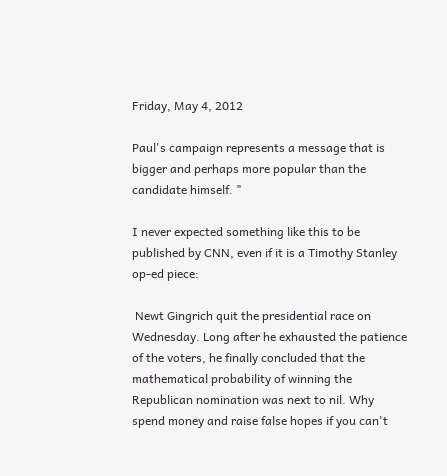Friday, May 4, 2012

Paul's campaign represents a message that is bigger and perhaps more popular than the candidate himself. "

I never expected something like this to be published by CNN, even if it is a Timothy Stanley op-ed piece:

 Newt Gingrich quit the presidential race on Wednesday. Long after he exhausted the patience of the voters, he finally concluded that the mathematical probability of winning the Republican nomination was next to nil. Why spend money and raise false hopes if you can't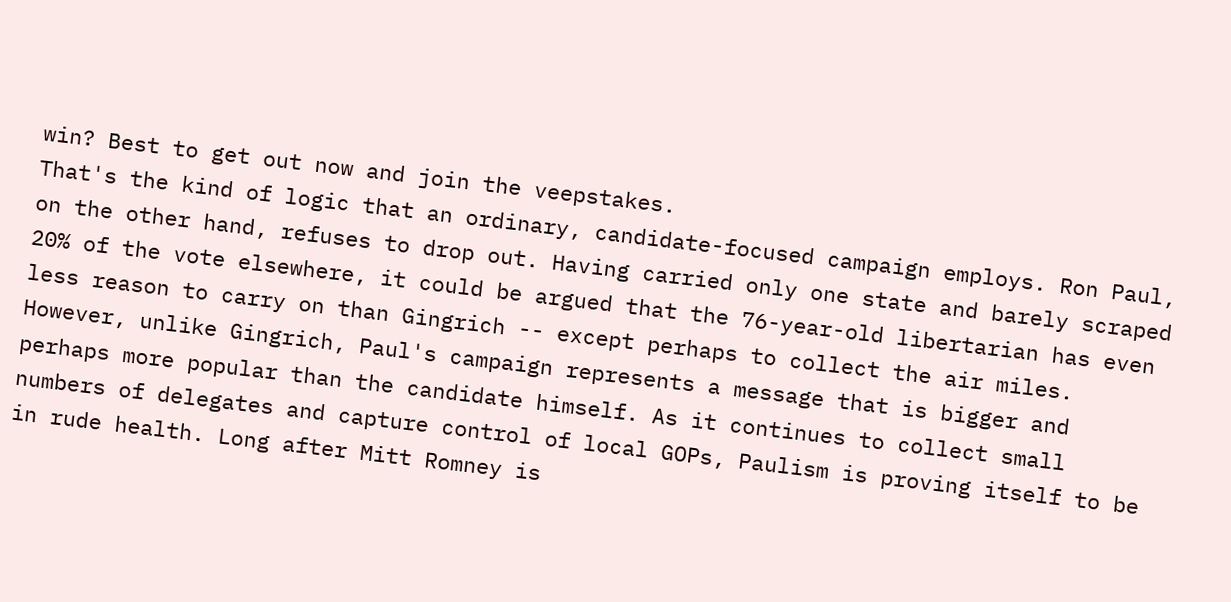win? Best to get out now and join the veepstakes.
That's the kind of logic that an ordinary, candidate-focused campaign employs. Ron Paul, on the other hand, refuses to drop out. Having carried only one state and barely scraped 20% of the vote elsewhere, it could be argued that the 76-year-old libertarian has even less reason to carry on than Gingrich -- except perhaps to collect the air miles.
However, unlike Gingrich, Paul's campaign represents a message that is bigger and perhaps more popular than the candidate himself. As it continues to collect small numbers of delegates and capture control of local GOPs, Paulism is proving itself to be in rude health. Long after Mitt Romney is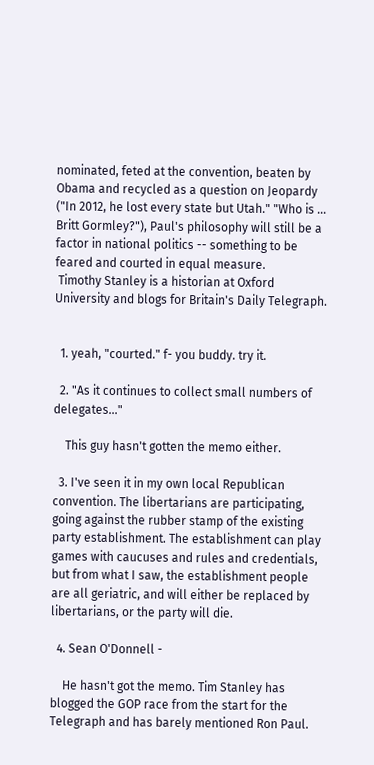nominated, feted at the convention, beaten by Obama and recycled as a question on Jeopardy ("In 2012, he lost every state but Utah." "Who is ... Britt Gormley?"), Paul's philosophy will still be a factor in national politics -- something to be feared and courted in equal measure.
 Timothy Stanley is a historian at Oxford University and blogs for Britain's Daily Telegraph.


  1. yeah, "courted." f- you buddy. try it.

  2. "As it continues to collect small numbers of delegates..."

    This guy hasn't gotten the memo either.

  3. I've seen it in my own local Republican convention. The libertarians are participating, going against the rubber stamp of the existing party establishment. The establishment can play games with caucuses and rules and credentials, but from what I saw, the establishment people are all geriatric, and will either be replaced by libertarians, or the party will die.

  4. Sean O'Donnell -

    He hasn't got the memo. Tim Stanley has blogged the GOP race from the start for the Telegraph and has barely mentioned Ron Paul.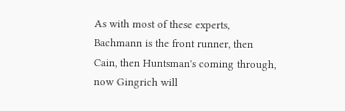As with most of these experts, Bachmann is the front runner, then Cain, then Huntsman's coming through, now Gingrich will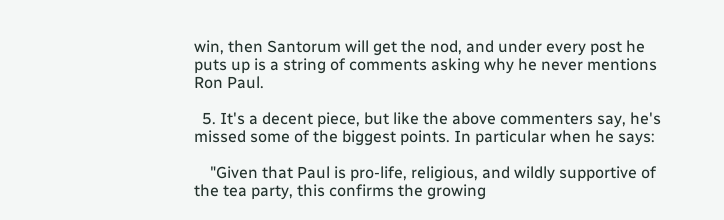win, then Santorum will get the nod, and under every post he puts up is a string of comments asking why he never mentions Ron Paul.

  5. It's a decent piece, but like the above commenters say, he's missed some of the biggest points. In particular when he says:

    "Given that Paul is pro-life, religious, and wildly supportive of the tea party, this confirms the growing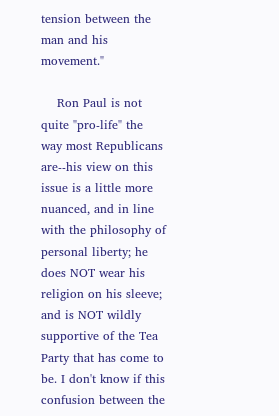tension between the man and his movement."

    Ron Paul is not quite "pro-life" the way most Republicans are--his view on this issue is a little more nuanced, and in line with the philosophy of personal liberty; he does NOT wear his religion on his sleeve; and is NOT wildly supportive of the Tea Party that has come to be. I don't know if this confusion between the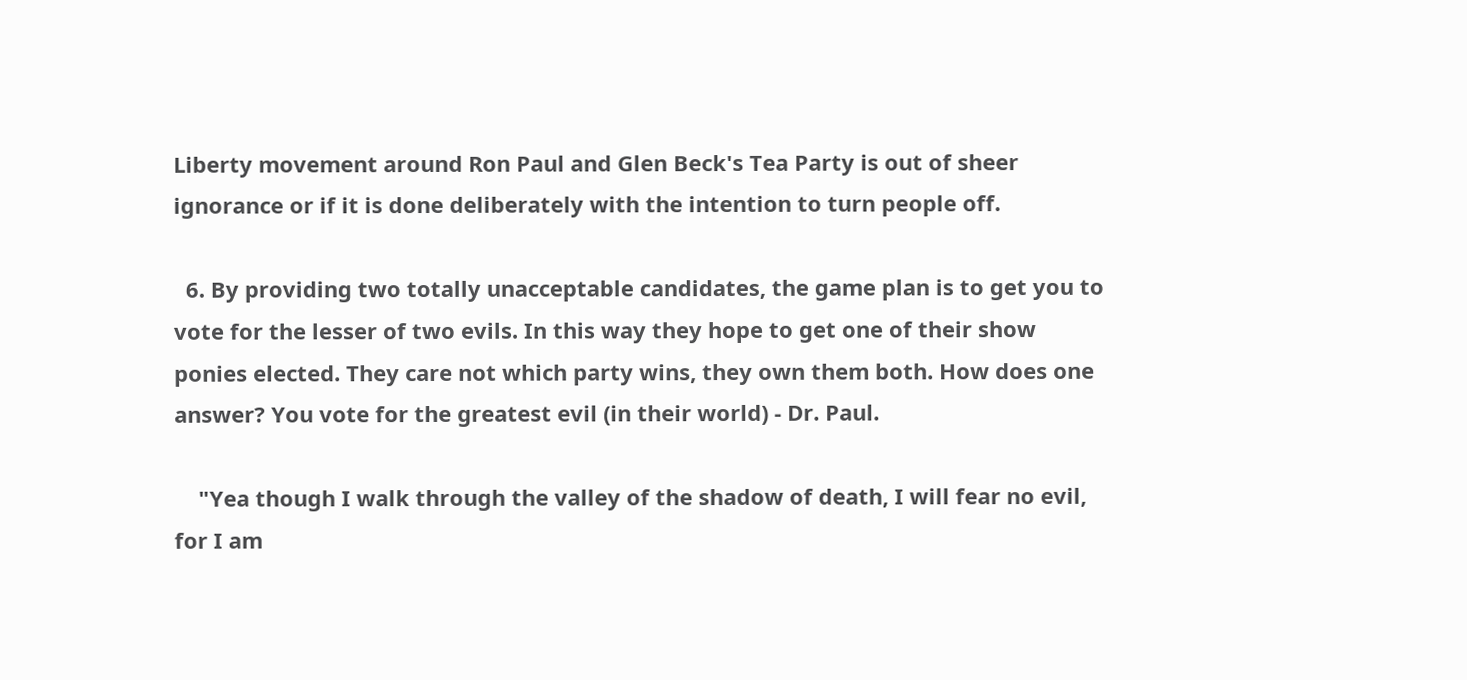Liberty movement around Ron Paul and Glen Beck's Tea Party is out of sheer ignorance or if it is done deliberately with the intention to turn people off.

  6. By providing two totally unacceptable candidates, the game plan is to get you to vote for the lesser of two evils. In this way they hope to get one of their show ponies elected. They care not which party wins, they own them both. How does one answer? You vote for the greatest evil (in their world) - Dr. Paul.

    "Yea though I walk through the valley of the shadow of death, I will fear no evil, for I am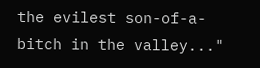the evilest son-of-a-bitch in the valley..."